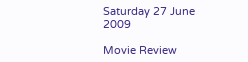Saturday 27 June 2009

Movie Review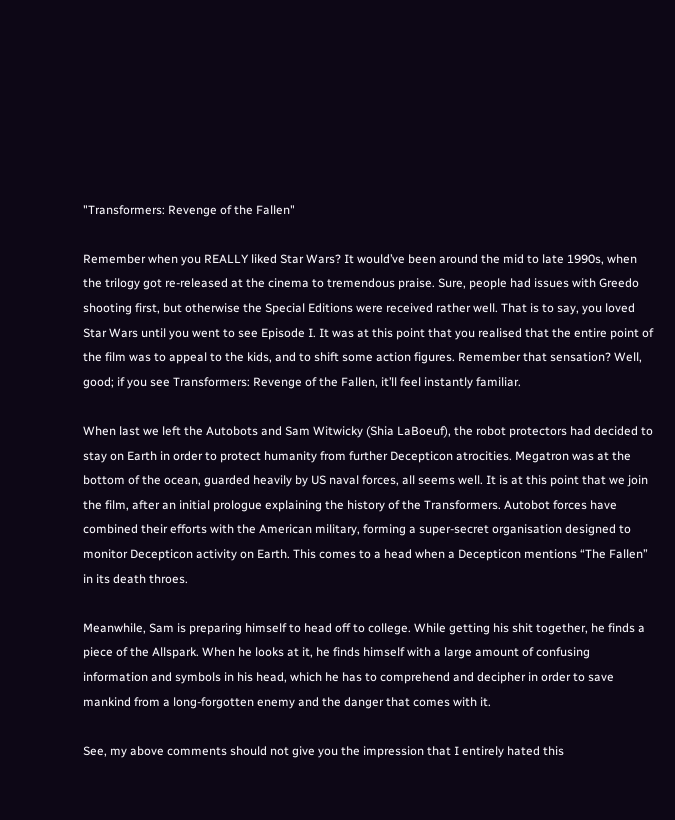"Transformers: Revenge of the Fallen"

Remember when you REALLY liked Star Wars? It would’ve been around the mid to late 1990s, when the trilogy got re-released at the cinema to tremendous praise. Sure, people had issues with Greedo shooting first, but otherwise the Special Editions were received rather well. That is to say, you loved Star Wars until you went to see Episode I. It was at this point that you realised that the entire point of the film was to appeal to the kids, and to shift some action figures. Remember that sensation? Well, good; if you see Transformers: Revenge of the Fallen, it’ll feel instantly familiar.

When last we left the Autobots and Sam Witwicky (Shia LaBoeuf), the robot protectors had decided to stay on Earth in order to protect humanity from further Decepticon atrocities. Megatron was at the bottom of the ocean, guarded heavily by US naval forces, all seems well. It is at this point that we join the film, after an initial prologue explaining the history of the Transformers. Autobot forces have combined their efforts with the American military, forming a super-secret organisation designed to monitor Decepticon activity on Earth. This comes to a head when a Decepticon mentions “The Fallen” in its death throes.

Meanwhile, Sam is preparing himself to head off to college. While getting his shit together, he finds a piece of the Allspark. When he looks at it, he finds himself with a large amount of confusing information and symbols in his head, which he has to comprehend and decipher in order to save mankind from a long-forgotten enemy and the danger that comes with it.

See, my above comments should not give you the impression that I entirely hated this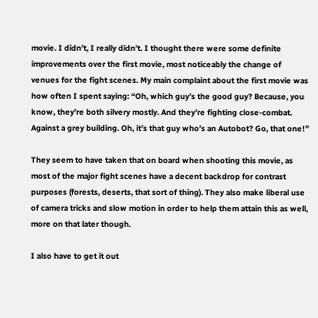movie. I didn’t, I really didn’t. I thought there were some definite improvements over the first movie, most noticeably the change of venues for the fight scenes. My main complaint about the first movie was how often I spent saying: “Oh, which guy’s the good guy? Because, you know, they’re both silvery mostly. And they’re fighting close-combat. Against a grey building. Oh, it’s that guy who’s an Autobot? Go, that one!”

They seem to have taken that on board when shooting this movie, as most of the major fight scenes have a decent backdrop for contrast purposes (forests, deserts, that sort of thing). They also make liberal use of camera tricks and slow motion in order to help them attain this as well, more on that later though.

I also have to get it out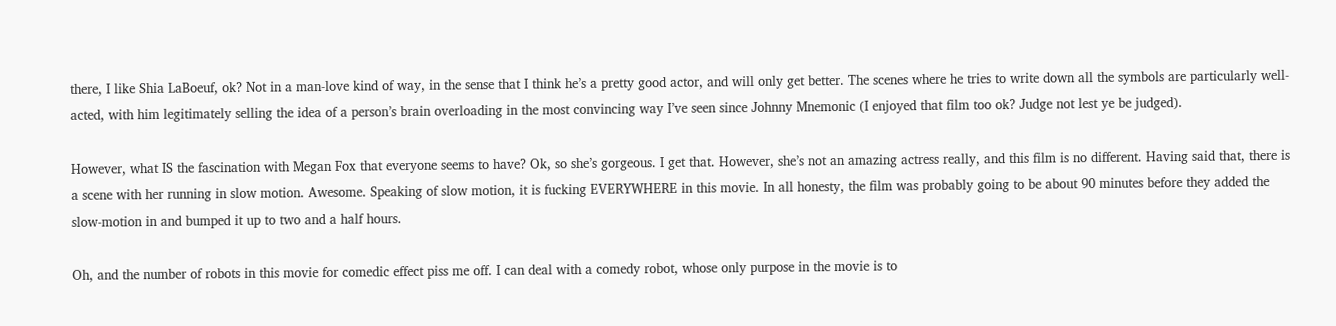there, I like Shia LaBoeuf, ok? Not in a man-love kind of way, in the sense that I think he’s a pretty good actor, and will only get better. The scenes where he tries to write down all the symbols are particularly well-acted, with him legitimately selling the idea of a person’s brain overloading in the most convincing way I’ve seen since Johnny Mnemonic (I enjoyed that film too ok? Judge not lest ye be judged).

However, what IS the fascination with Megan Fox that everyone seems to have? Ok, so she’s gorgeous. I get that. However, she’s not an amazing actress really, and this film is no different. Having said that, there is a scene with her running in slow motion. Awesome. Speaking of slow motion, it is fucking EVERYWHERE in this movie. In all honesty, the film was probably going to be about 90 minutes before they added the slow-motion in and bumped it up to two and a half hours.

Oh, and the number of robots in this movie for comedic effect piss me off. I can deal with a comedy robot, whose only purpose in the movie is to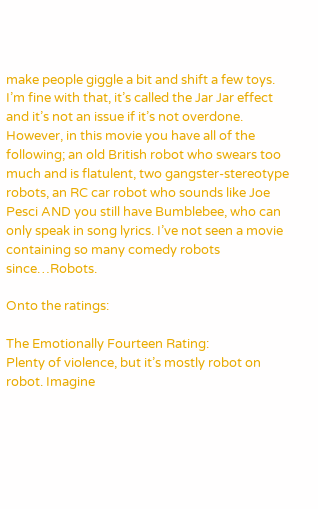make people giggle a bit and shift a few toys. I’m fine with that, it’s called the Jar Jar effect and it’s not an issue if it’s not overdone. However, in this movie you have all of the following; an old British robot who swears too much and is flatulent, two gangster-stereotype robots, an RC car robot who sounds like Joe Pesci AND you still have Bumblebee, who can only speak in song lyrics. I’ve not seen a movie containing so many comedy robots since…Robots.

Onto the ratings:

The Emotionally Fourteen Rating:
Plenty of violence, but it’s mostly robot on robot. Imagine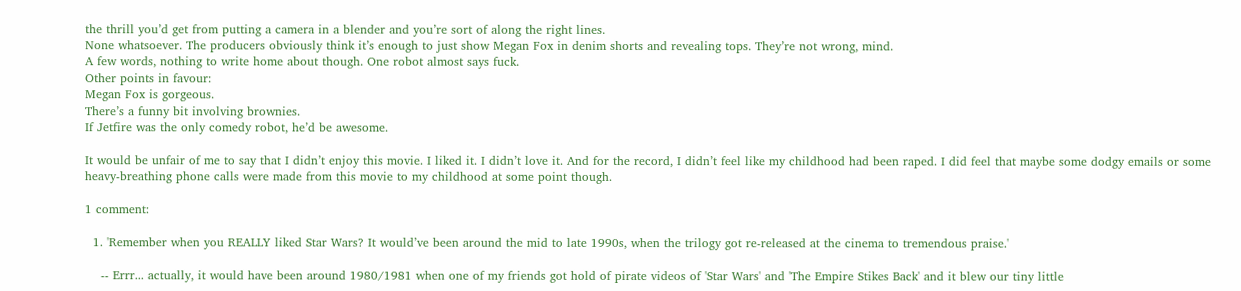the thrill you’d get from putting a camera in a blender and you’re sort of along the right lines.
None whatsoever. The producers obviously think it’s enough to just show Megan Fox in denim shorts and revealing tops. They’re not wrong, mind.
A few words, nothing to write home about though. One robot almost says fuck.
Other points in favour:
Megan Fox is gorgeous.
There’s a funny bit involving brownies.
If Jetfire was the only comedy robot, he’d be awesome.

It would be unfair of me to say that I didn’t enjoy this movie. I liked it. I didn’t love it. And for the record, I didn’t feel like my childhood had been raped. I did feel that maybe some dodgy emails or some heavy-breathing phone calls were made from this movie to my childhood at some point though.

1 comment:

  1. 'Remember when you REALLY liked Star Wars? It would’ve been around the mid to late 1990s, when the trilogy got re-released at the cinema to tremendous praise.'

    -- Errr... actually, it would have been around 1980/1981 when one of my friends got hold of pirate videos of 'Star Wars' and 'The Empire Stikes Back' and it blew our tiny little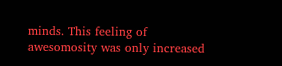minds. This feeling of awesomosity was only increased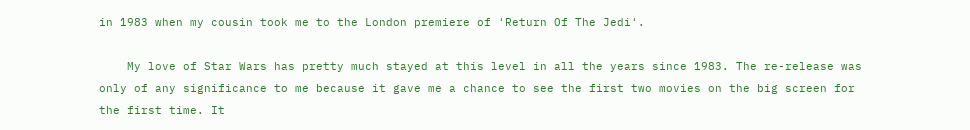in 1983 when my cousin took me to the London premiere of 'Return Of The Jedi'.

    My love of Star Wars has pretty much stayed at this level in all the years since 1983. The re-release was only of any significance to me because it gave me a chance to see the first two movies on the big screen for the first time. It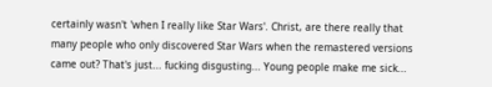certainly wasn't 'when I really like Star Wars'. Christ, are there really that many people who only discovered Star Wars when the remastered versions came out? That's just... fucking disgusting... Young people make me sick...